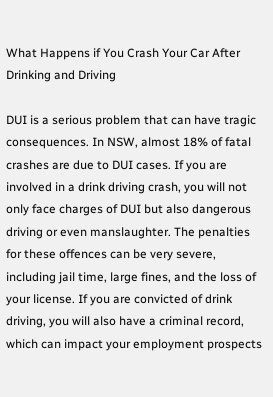What Happens if You Crash Your Car After Drinking and Driving

DUI is a serious problem that can have tragic consequences. In NSW, almost 18% of fatal crashes are due to DUI cases. If you are involved in a drink driving crash, you will not only face charges of DUI but also dangerous driving or even manslaughter. The penalties for these offences can be very severe, including jail time, large fines, and the loss of your license. If you are convicted of drink driving, you will also have a criminal record, which can impact your employment prospects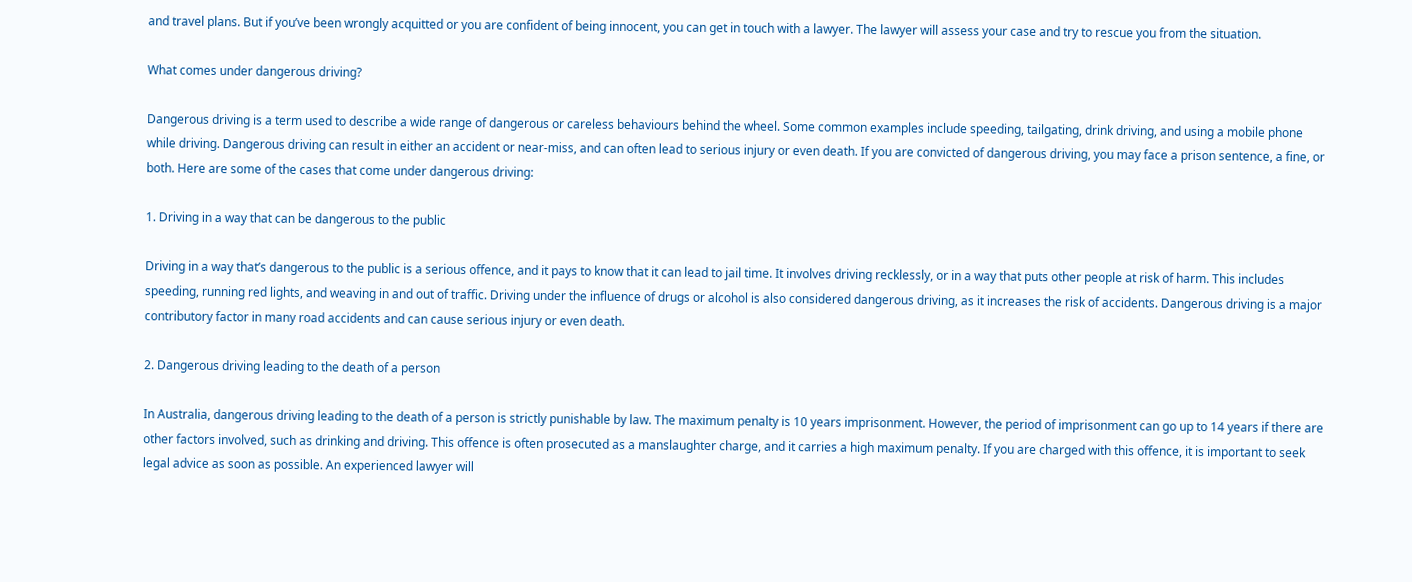and travel plans. But if you’ve been wrongly acquitted or you are confident of being innocent, you can get in touch with a lawyer. The lawyer will assess your case and try to rescue you from the situation.

What comes under dangerous driving?

Dangerous driving is a term used to describe a wide range of dangerous or careless behaviours behind the wheel. Some common examples include speeding, tailgating, drink driving, and using a mobile phone while driving. Dangerous driving can result in either an accident or near-miss, and can often lead to serious injury or even death. If you are convicted of dangerous driving, you may face a prison sentence, a fine, or both. Here are some of the cases that come under dangerous driving:

1. Driving in a way that can be dangerous to the public

Driving in a way that’s dangerous to the public is a serious offence, and it pays to know that it can lead to jail time. It involves driving recklessly, or in a way that puts other people at risk of harm. This includes speeding, running red lights, and weaving in and out of traffic. Driving under the influence of drugs or alcohol is also considered dangerous driving, as it increases the risk of accidents. Dangerous driving is a major contributory factor in many road accidents and can cause serious injury or even death.

2. Dangerous driving leading to the death of a person

In Australia, dangerous driving leading to the death of a person is strictly punishable by law. The maximum penalty is 10 years imprisonment. However, the period of imprisonment can go up to 14 years if there are other factors involved, such as drinking and driving. This offence is often prosecuted as a manslaughter charge, and it carries a high maximum penalty. If you are charged with this offence, it is important to seek legal advice as soon as possible. An experienced lawyer will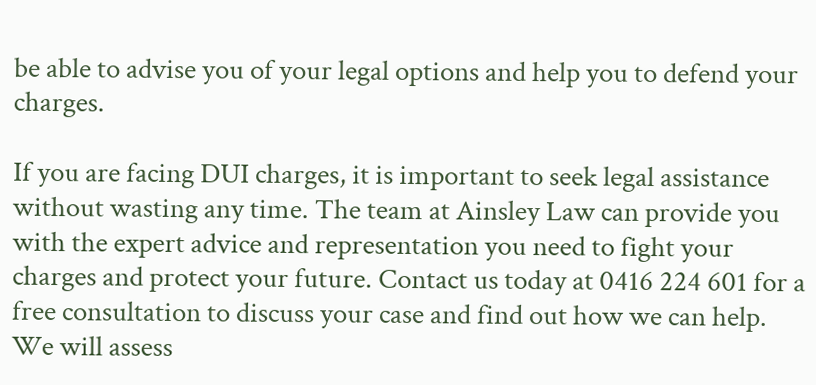be able to advise you of your legal options and help you to defend your charges.

If you are facing DUI charges, it is important to seek legal assistance without wasting any time. The team at Ainsley Law can provide you with the expert advice and representation you need to fight your charges and protect your future. Contact us today at 0416 224 601 for a free consultation to discuss your case and find out how we can help. We will assess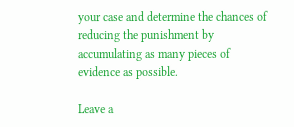your case and determine the chances of reducing the punishment by accumulating as many pieces of evidence as possible.

Leave a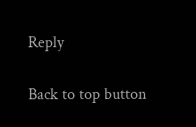Reply

Back to top button